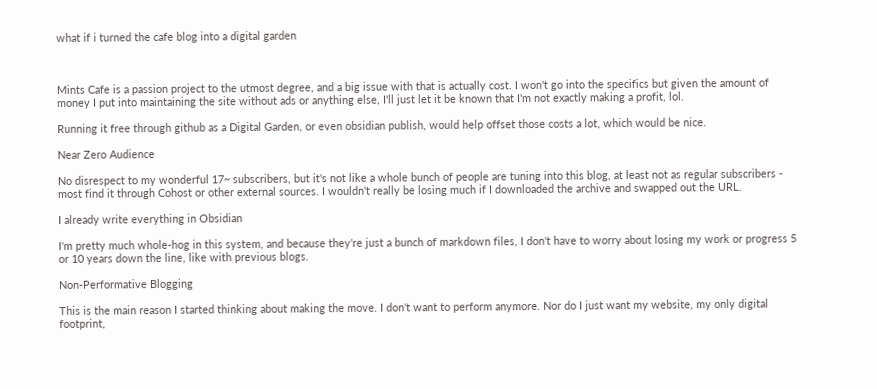what if i turned the cafe blog into a digital garden



Mints Cafe is a passion project to the utmost degree, and a big issue with that is actually cost. I won't go into the specifics but given the amount of money I put into maintaining the site without ads or anything else, I'll just let it be known that I'm not exactly making a profit, lol.

Running it free through github as a Digital Garden, or even obsidian publish, would help offset those costs a lot, which would be nice.

Near Zero Audience

No disrespect to my wonderful 17~ subscribers, but it's not like a whole bunch of people are tuning into this blog, at least not as regular subscribers - most find it through Cohost or other external sources. I wouldn't really be losing much if I downloaded the archive and swapped out the URL.

I already write everything in Obsidian

I'm pretty much whole-hog in this system, and because they're just a bunch of markdown files, I don't have to worry about losing my work or progress 5 or 10 years down the line, like with previous blogs.

Non-Performative Blogging

This is the main reason I started thinking about making the move. I don't want to perform anymore. Nor do I just want my website, my only digital footprint,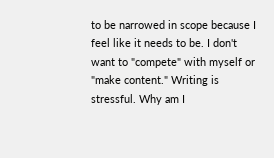to be narrowed in scope because I feel like it needs to be. I don't want to "compete" with myself or "make content." Writing is stressful. Why am I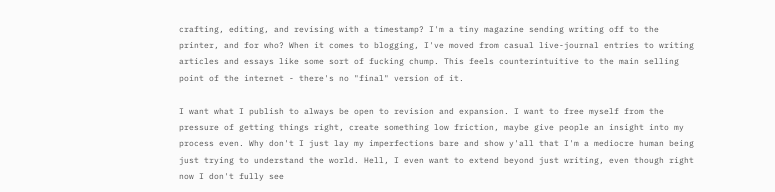crafting, editing, and revising with a timestamp? I'm a tiny magazine sending writing off to the printer, and for who? When it comes to blogging, I've moved from casual live-journal entries to writing articles and essays like some sort of fucking chump. This feels counterintuitive to the main selling point of the internet - there's no "final" version of it.

I want what I publish to always be open to revision and expansion. I want to free myself from the pressure of getting things right, create something low friction, maybe give people an insight into my process even. Why don't I just lay my imperfections bare and show y'all that I'm a mediocre human being just trying to understand the world. Hell, I even want to extend beyond just writing, even though right now I don't fully see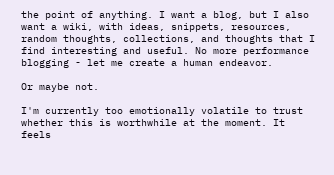the point of anything. I want a blog, but I also want a wiki, with ideas, snippets, resources, random thoughts, collections, and thoughts that I find interesting and useful. No more performance blogging - let me create a human endeavor.

Or maybe not.

I'm currently too emotionally volatile to trust whether this is worthwhile at the moment. It feels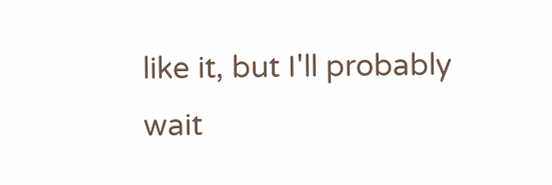like it, but I'll probably wait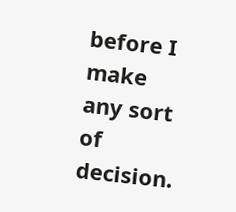before I make any sort of decision.